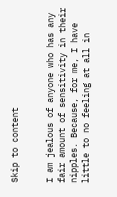Skip to content


I am jealous of anyone who has any fair amount of sensitivity in their nipples. Because, for me, I have little to no feeling at all in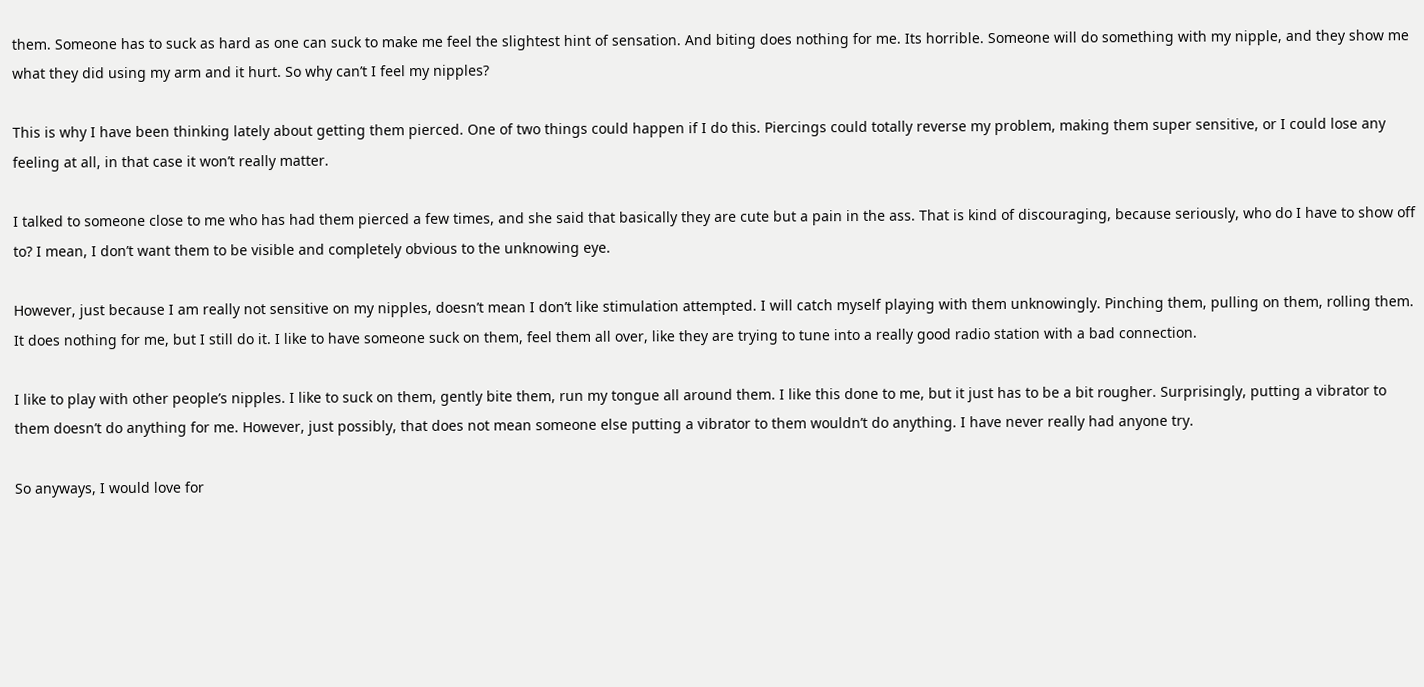them. Someone has to suck as hard as one can suck to make me feel the slightest hint of sensation. And biting does nothing for me. Its horrible. Someone will do something with my nipple, and they show me what they did using my arm and it hurt. So why can’t I feel my nipples?

This is why I have been thinking lately about getting them pierced. One of two things could happen if I do this. Piercings could totally reverse my problem, making them super sensitive, or I could lose any feeling at all, in that case it won’t really matter.

I talked to someone close to me who has had them pierced a few times, and she said that basically they are cute but a pain in the ass. That is kind of discouraging, because seriously, who do I have to show off to? I mean, I don’t want them to be visible and completely obvious to the unknowing eye.

However, just because I am really not sensitive on my nipples, doesn’t mean I don’t like stimulation attempted. I will catch myself playing with them unknowingly. Pinching them, pulling on them, rolling them. It does nothing for me, but I still do it. I like to have someone suck on them, feel them all over, like they are trying to tune into a really good radio station with a bad connection.

I like to play with other people’s nipples. I like to suck on them, gently bite them, run my tongue all around them. I like this done to me, but it just has to be a bit rougher. Surprisingly, putting a vibrator to them doesn’t do anything for me. However, just possibly, that does not mean someone else putting a vibrator to them wouldn’t do anything. I have never really had anyone try.

So anyways, I would love for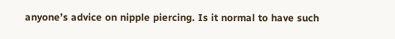anyone’s advice on nipple piercing. Is it normal to have such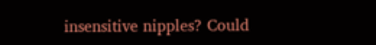insensitive nipples? Could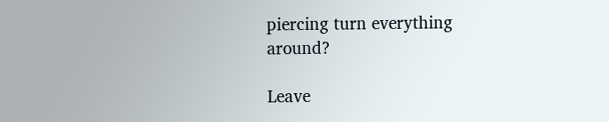piercing turn everything around?

Leave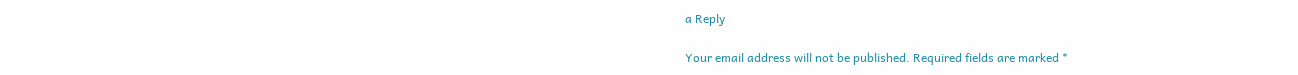a Reply

Your email address will not be published. Required fields are marked *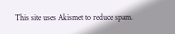This site uses Akismet to reduce spam.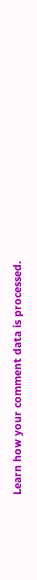Learn how your comment data is processed.